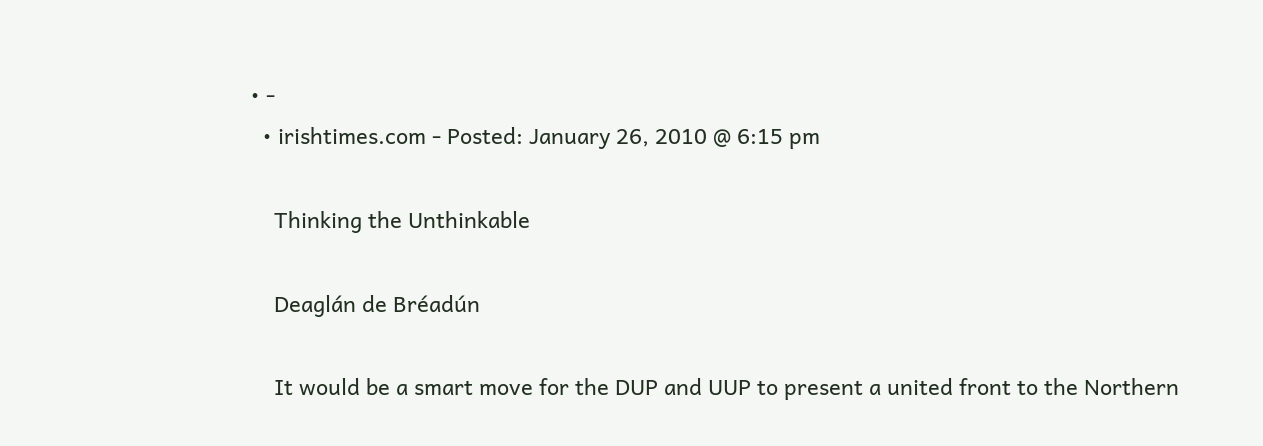• -
  • irishtimes.com - Posted: January 26, 2010 @ 6:15 pm

    Thinking the Unthinkable

    Deaglán de Bréadún

    It would be a smart move for the DUP and UUP to present a united front to the Northern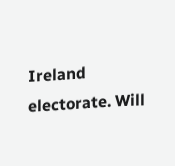Ireland electorate. Will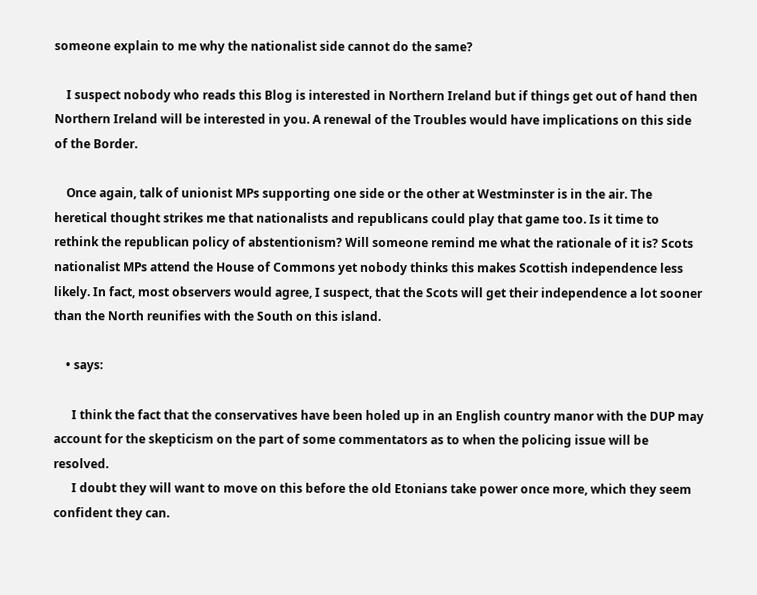someone explain to me why the nationalist side cannot do the same?

    I suspect nobody who reads this Blog is interested in Northern Ireland but if things get out of hand then Northern Ireland will be interested in you. A renewal of the Troubles would have implications on this side of the Border.

    Once again, talk of unionist MPs supporting one side or the other at Westminster is in the air. The heretical thought strikes me that nationalists and republicans could play that game too. Is it time to rethink the republican policy of abstentionism? Will someone remind me what the rationale of it is? Scots nationalist MPs attend the House of Commons yet nobody thinks this makes Scottish independence less likely. In fact, most observers would agree, I suspect, that the Scots will get their independence a lot sooner than the North reunifies with the South on this island.

    • says:

      I think the fact that the conservatives have been holed up in an English country manor with the DUP may account for the skepticism on the part of some commentators as to when the policing issue will be resolved.
      I doubt they will want to move on this before the old Etonians take power once more, which they seem confident they can.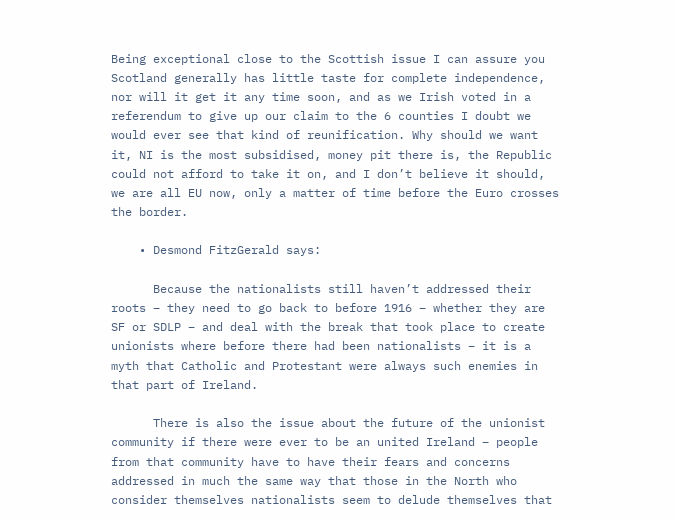Being exceptional close to the Scottish issue I can assure you Scotland generally has little taste for complete independence, nor will it get it any time soon, and as we Irish voted in a referendum to give up our claim to the 6 counties I doubt we would ever see that kind of reunification. Why should we want it, NI is the most subsidised, money pit there is, the Republic could not afford to take it on, and I don’t believe it should, we are all EU now, only a matter of time before the Euro crosses the border.

    • Desmond FitzGerald says:

      Because the nationalists still haven’t addressed their roots – they need to go back to before 1916 – whether they are SF or SDLP – and deal with the break that took place to create unionists where before there had been nationalists – it is a myth that Catholic and Protestant were always such enemies in that part of Ireland.

      There is also the issue about the future of the unionist community if there were ever to be an united Ireland – people from that community have to have their fears and concerns addressed in much the same way that those in the North who consider themselves nationalists seem to delude themselves that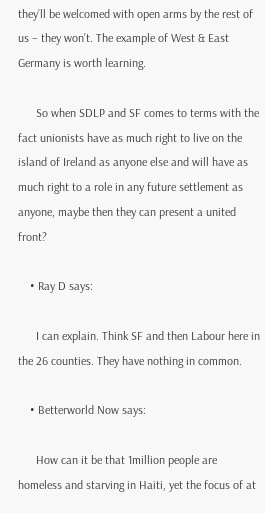they’ll be welcomed with open arms by the rest of us – they won’t. The example of West & East Germany is worth learning.

      So when SDLP and SF comes to terms with the fact unionists have as much right to live on the island of Ireland as anyone else and will have as much right to a role in any future settlement as anyone, maybe then they can present a united front?

    • Ray D says:

      I can explain. Think SF and then Labour here in the 26 counties. They have nothing in common.

    • Betterworld Now says:

      How can it be that 1million people are homeless and starving in Haiti, yet the focus of at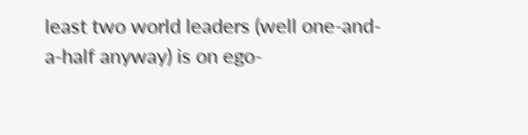least two world leaders (well one-and-a-half anyway) is on ego-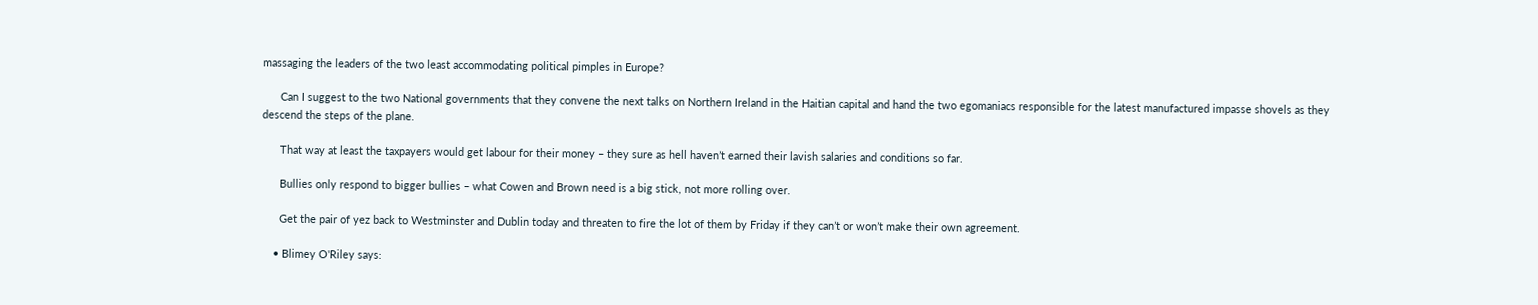massaging the leaders of the two least accommodating political pimples in Europe?

      Can I suggest to the two National governments that they convene the next talks on Northern Ireland in the Haitian capital and hand the two egomaniacs responsible for the latest manufactured impasse shovels as they descend the steps of the plane.

      That way at least the taxpayers would get labour for their money – they sure as hell haven’t earned their lavish salaries and conditions so far.

      Bullies only respond to bigger bullies – what Cowen and Brown need is a big stick, not more rolling over.

      Get the pair of yez back to Westminster and Dublin today and threaten to fire the lot of them by Friday if they can’t or won’t make their own agreement.

    • Blimey O'Riley says: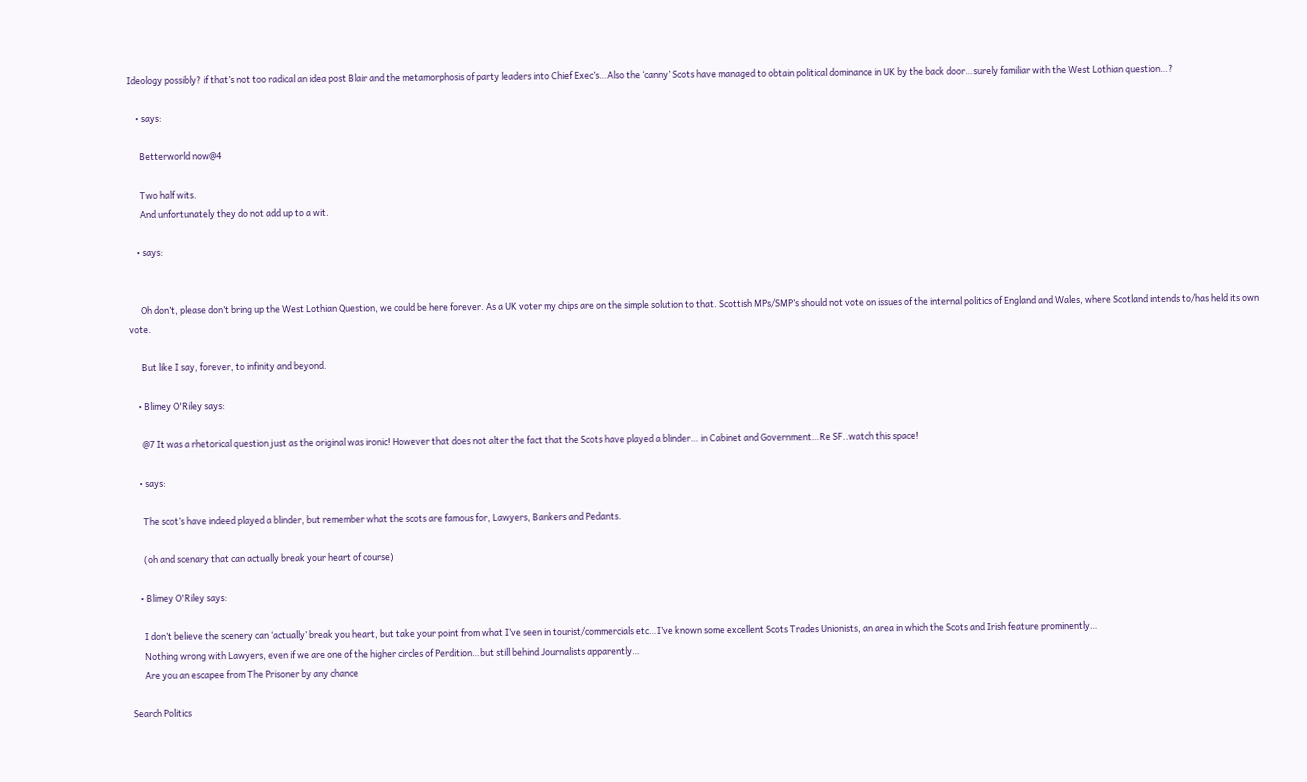Ideology possibly? if that’s not too radical an idea post Blair and the metamorphosis of party leaders into Chief Exec’s…Also the ‘canny’ Scots have managed to obtain political dominance in UK by the back door…surely familiar with the West Lothian question…?

    • says:

      Betterworld now@4

      Two half wits.
      And unfortunately they do not add up to a wit.

    • says:


      Oh don’t, please don’t bring up the West Lothian Question, we could be here forever. As a UK voter my chips are on the simple solution to that. Scottish MPs/SMP’s should not vote on issues of the internal politics of England and Wales, where Scotland intends to/has held its own vote.

      But like I say, forever, to infinity and beyond.

    • Blimey O'Riley says:

      @7 It was a rhetorical question just as the original was ironic! However that does not alter the fact that the Scots have played a blinder… in Cabinet and Government…Re SF..watch this space!

    • says:

      The scot’s have indeed played a blinder, but remember what the scots are famous for, Lawyers, Bankers and Pedants.

      (oh and scenary that can actually break your heart of course)

    • Blimey O'Riley says:

      I don’t believe the scenery can ‘actually’ break you heart, but take your point from what I’ve seen in tourist/commercials etc…I’ve known some excellent Scots Trades Unionists, an area in which the Scots and Irish feature prominently…
      Nothing wrong with Lawyers, even if we are one of the higher circles of Perdition…but still behind Journalists apparently…
      Are you an escapee from The Prisoner by any chance

Search Politics